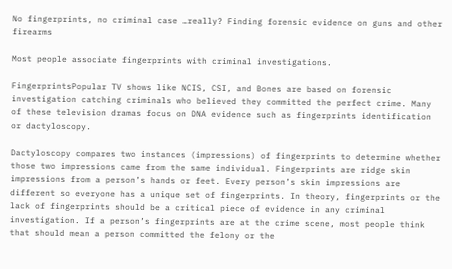No fingerprints, no criminal case …really? Finding forensic evidence on guns and other firearms

Most people associate fingerprints with criminal investigations.

FingerprintsPopular TV shows like NCIS, CSI, and Bones are based on forensic investigation catching criminals who believed they committed the perfect crime. Many of these television dramas focus on DNA evidence such as fingerprints identification or dactyloscopy.

Dactyloscopy compares two instances (impressions) of fingerprints to determine whether those two impressions came from the same individual. Fingerprints are ridge skin impressions from a person’s hands or feet. Every person’s skin impressions are different so everyone has a unique set of fingerprints. In theory, fingerprints or the lack of fingerprints should be a critical piece of evidence in any criminal investigation. If a person’s fingerprints are at the crime scene, most people think that should mean a person committed the felony or the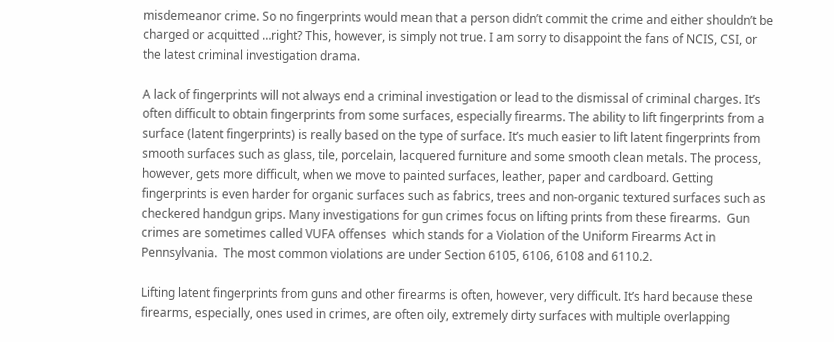misdemeanor crime. So no fingerprints would mean that a person didn’t commit the crime and either shouldn’t be charged or acquitted …right? This, however, is simply not true. I am sorry to disappoint the fans of NCIS, CSI, or the latest criminal investigation drama.

A lack of fingerprints will not always end a criminal investigation or lead to the dismissal of criminal charges. It’s often difficult to obtain fingerprints from some surfaces, especially firearms. The ability to lift fingerprints from a surface (latent fingerprints) is really based on the type of surface. It’s much easier to lift latent fingerprints from smooth surfaces such as glass, tile, porcelain, lacquered furniture and some smooth clean metals. The process, however, gets more difficult, when we move to painted surfaces, leather, paper and cardboard. Getting fingerprints is even harder for organic surfaces such as fabrics, trees and non-organic textured surfaces such as checkered handgun grips. Many investigations for gun crimes focus on lifting prints from these firearms.  Gun crimes are sometimes called VUFA offenses  which stands for a Violation of the Uniform Firearms Act in Pennsylvania.  The most common violations are under Section 6105, 6106, 6108 and 6110.2.

Lifting latent fingerprints from guns and other firearms is often, however, very difficult. It’s hard because these firearms, especially, ones used in crimes, are often oily, extremely dirty surfaces with multiple overlapping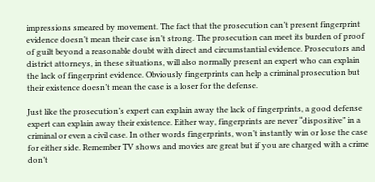impressions smeared by movement. The fact that the prosecution can’t present fingerprint evidence doesn’t mean their case isn’t strong. The prosecution can meet its burden of proof of guilt beyond a reasonable doubt with direct and circumstantial evidence. Prosecutors and district attorneys, in these situations, will also normally present an expert who can explain the lack of fingerprint evidence. Obviously fingerprints can help a criminal prosecution but their existence doesn’t mean the case is a loser for the defense.

Just like the prosecution’s expert can explain away the lack of fingerprints, a good defense expert can explain away their existence. Either way, fingerprints are never “dispositive” in a criminal or even a civil case. In other words fingerprints, won’t instantly win or lose the case for either side. Remember TV shows and movies are great but if you are charged with a crime don’t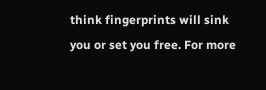think fingerprints will sink you or set you free. For more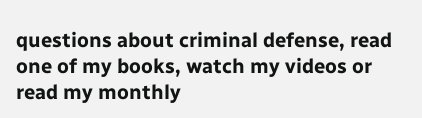questions about criminal defense, read one of my books, watch my videos or read my monthly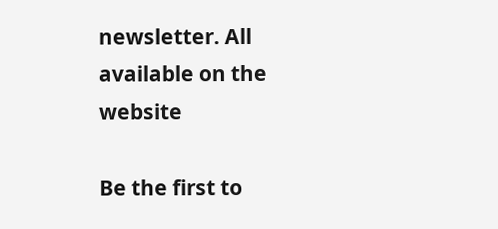newsletter. All available on the website

Be the first to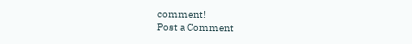comment!
Post a Comment